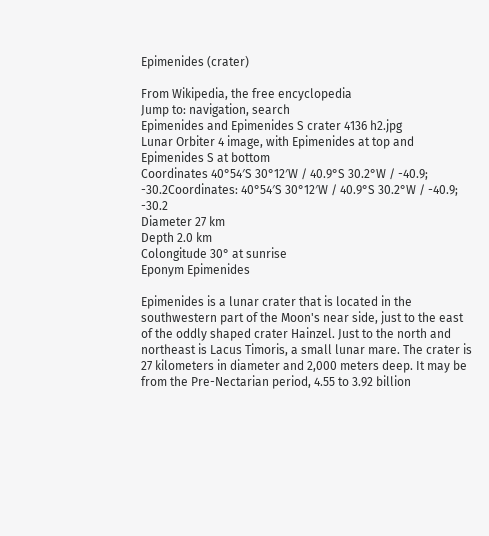Epimenides (crater)

From Wikipedia, the free encyclopedia
Jump to: navigation, search
Epimenides and Epimenides S crater 4136 h2.jpg
Lunar Orbiter 4 image, with Epimenides at top and Epimenides S at bottom
Coordinates 40°54′S 30°12′W / 40.9°S 30.2°W / -40.9; -30.2Coordinates: 40°54′S 30°12′W / 40.9°S 30.2°W / -40.9; -30.2
Diameter 27 km
Depth 2.0 km
Colongitude 30° at sunrise
Eponym Epimenides

Epimenides is a lunar crater that is located in the southwestern part of the Moon's near side, just to the east of the oddly shaped crater Hainzel. Just to the north and northeast is Lacus Timoris, a small lunar mare. The crater is 27 kilometers in diameter and 2,000 meters deep. It may be from the Pre-Nectarian period, 4.55 to 3.92 billion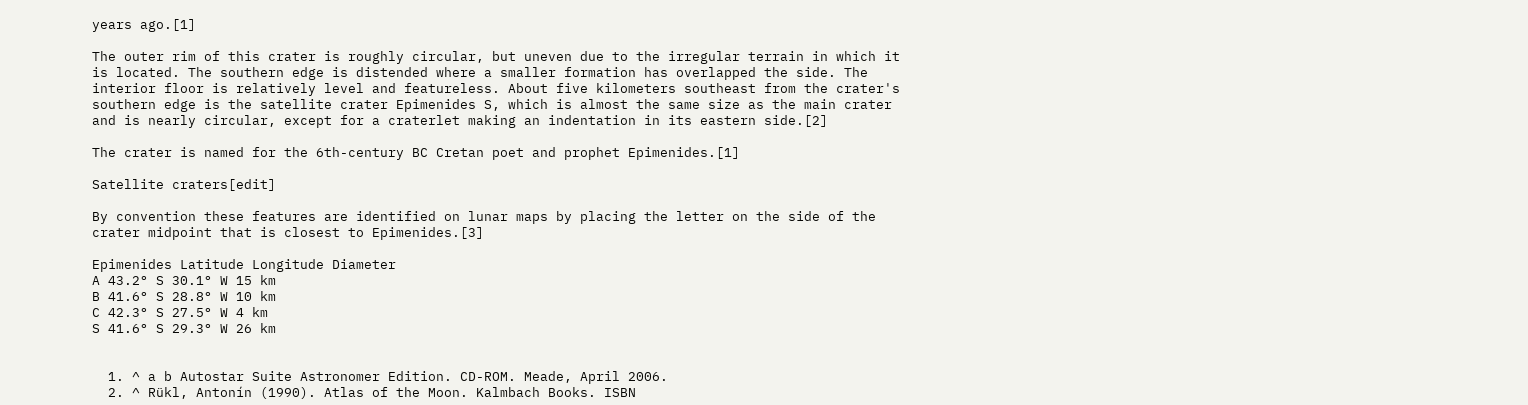years ago.[1]

The outer rim of this crater is roughly circular, but uneven due to the irregular terrain in which it is located. The southern edge is distended where a smaller formation has overlapped the side. The interior floor is relatively level and featureless. About five kilometers southeast from the crater's southern edge is the satellite crater Epimenides S, which is almost the same size as the main crater and is nearly circular, except for a craterlet making an indentation in its eastern side.[2]

The crater is named for the 6th-century BC Cretan poet and prophet Epimenides.[1]

Satellite craters[edit]

By convention these features are identified on lunar maps by placing the letter on the side of the crater midpoint that is closest to Epimenides.[3]

Epimenides Latitude Longitude Diameter
A 43.2° S 30.1° W 15 km
B 41.6° S 28.8° W 10 km
C 42.3° S 27.5° W 4 km
S 41.6° S 29.3° W 26 km


  1. ^ a b Autostar Suite Astronomer Edition. CD-ROM. Meade, April 2006.
  2. ^ Rükl, Antonín (1990). Atlas of the Moon. Kalmbach Books. ISBN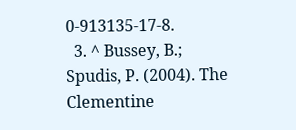0-913135-17-8.
  3. ^ Bussey, B.; Spudis, P. (2004). The Clementine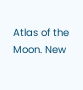Atlas of the Moon. New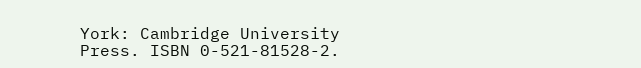York: Cambridge University Press. ISBN 0-521-81528-2.